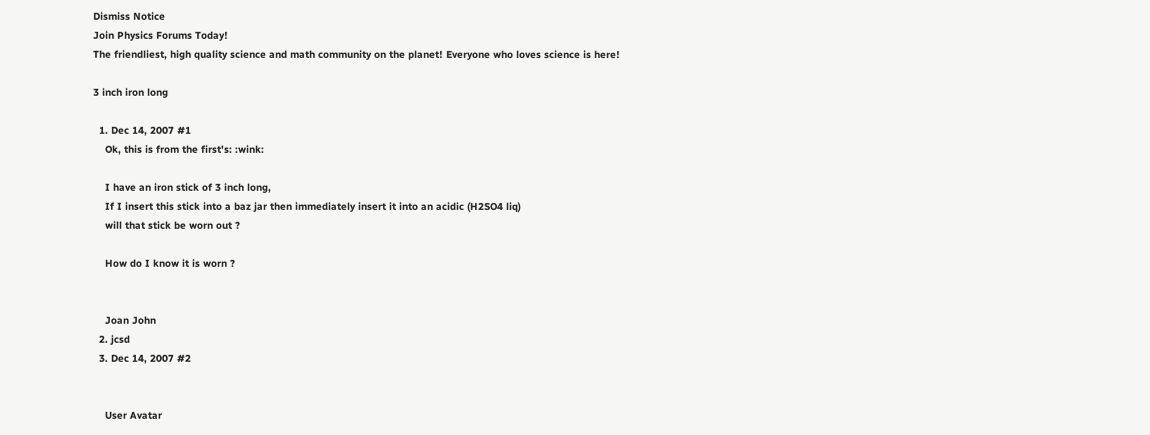Dismiss Notice
Join Physics Forums Today!
The friendliest, high quality science and math community on the planet! Everyone who loves science is here!

3 inch iron long

  1. Dec 14, 2007 #1
    Ok, this is from the first's: :wink:

    I have an iron stick of 3 inch long,
    If I insert this stick into a baz jar then immediately insert it into an acidic (H2SO4 liq)
    will that stick be worn out ?

    How do I know it is worn ?


    Joan John
  2. jcsd
  3. Dec 14, 2007 #2


    User Avatar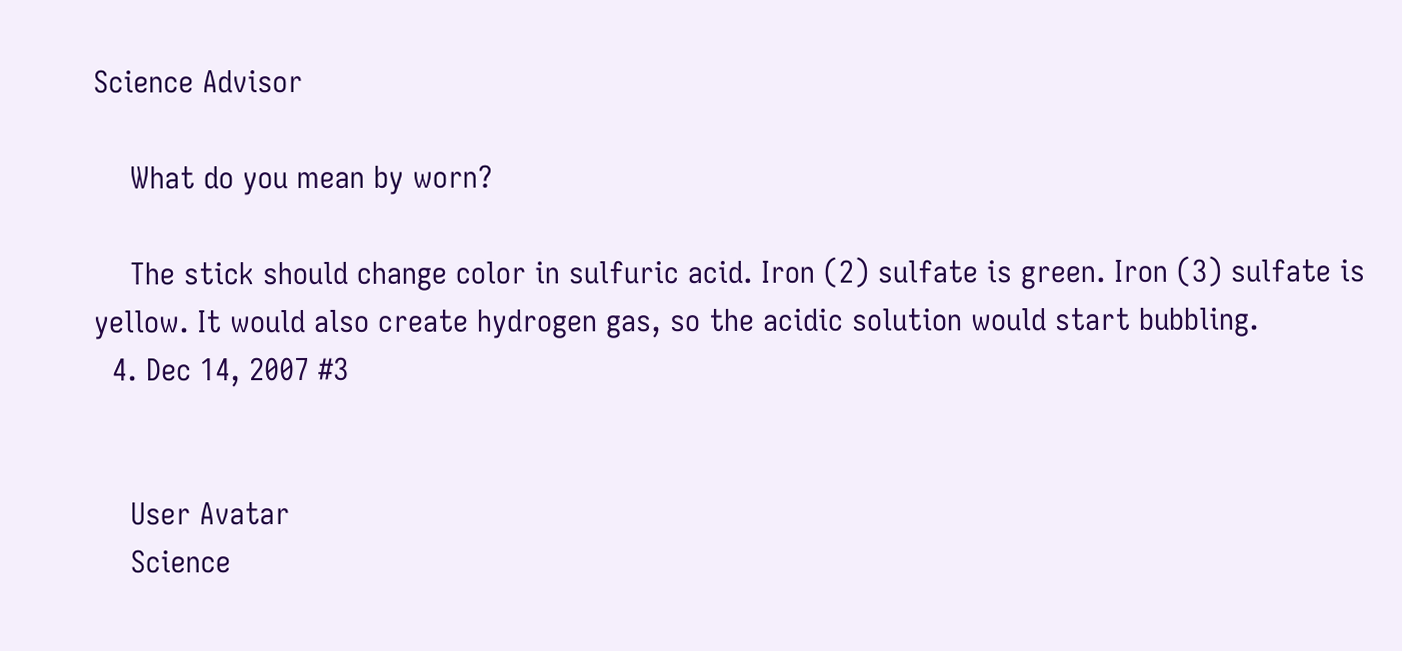Science Advisor

    What do you mean by worn?

    The stick should change color in sulfuric acid. Iron (2) sulfate is green. Iron (3) sulfate is yellow. It would also create hydrogen gas, so the acidic solution would start bubbling.
  4. Dec 14, 2007 #3


    User Avatar
    Science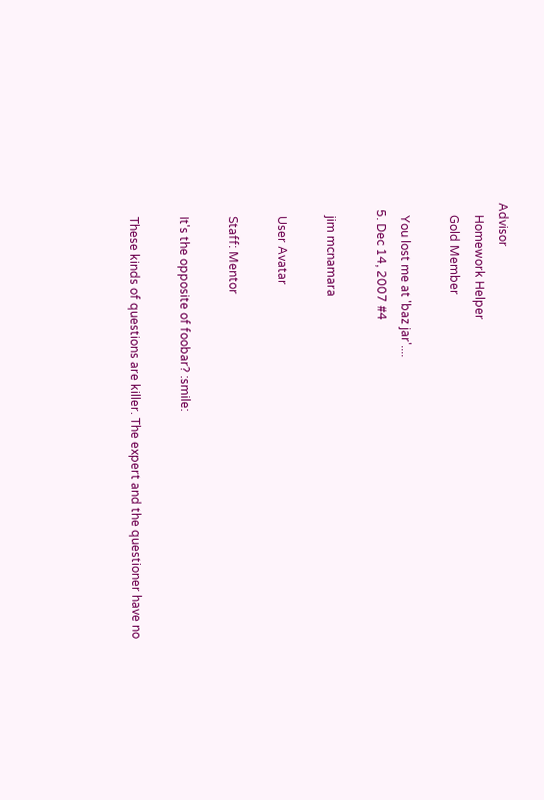Advisor
    Homework Helper
    Gold Member

    You lost me at 'baz jar'....
  5. Dec 14, 2007 #4

    jim mcnamara

    User Avatar

    Staff: Mentor

    It's the opposite of foobar? :smile:

    These kinds of questions are killer. The expert and the questioner have no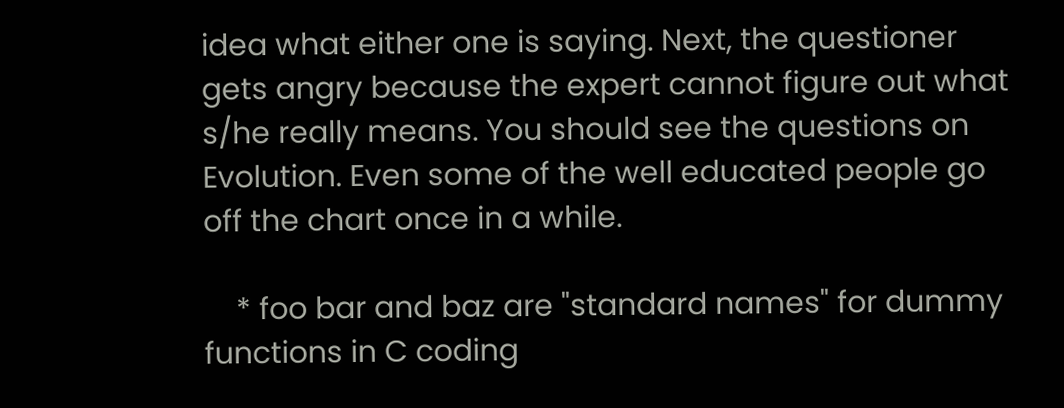idea what either one is saying. Next, the questioner gets angry because the expert cannot figure out what s/he really means. You should see the questions on Evolution. Even some of the well educated people go off the chart once in a while.

    * foo bar and baz are "standard names" for dummy functions in C coding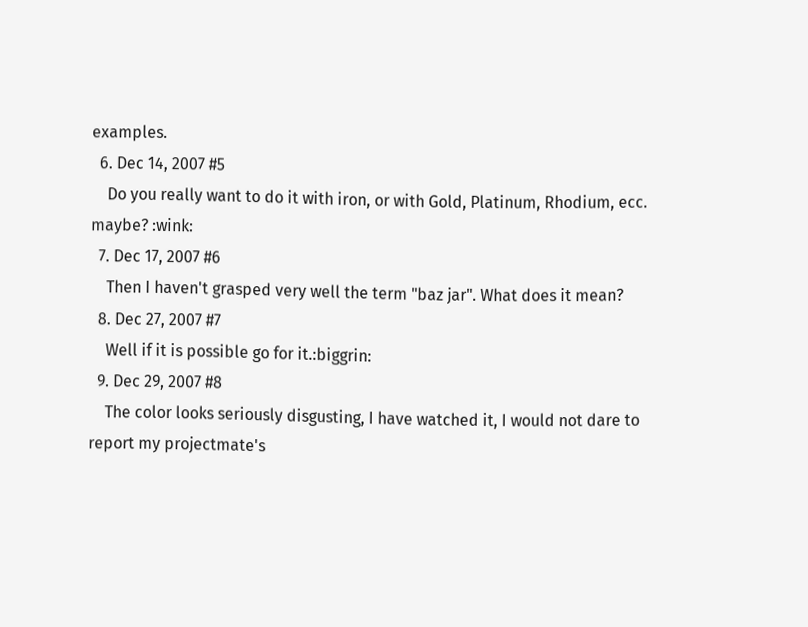examples.
  6. Dec 14, 2007 #5
    Do you really want to do it with iron, or with Gold, Platinum, Rhodium, ecc. maybe? :wink:
  7. Dec 17, 2007 #6
    Then I haven't grasped very well the term "baz jar". What does it mean?
  8. Dec 27, 2007 #7
    Well if it is possible go for it.:biggrin:
  9. Dec 29, 2007 #8
    The color looks seriously disgusting, I have watched it, I would not dare to report my projectmate's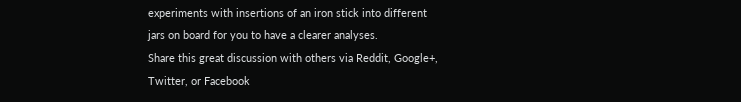experiments with insertions of an iron stick into different jars on board for you to have a clearer analyses.
Share this great discussion with others via Reddit, Google+, Twitter, or Facebook